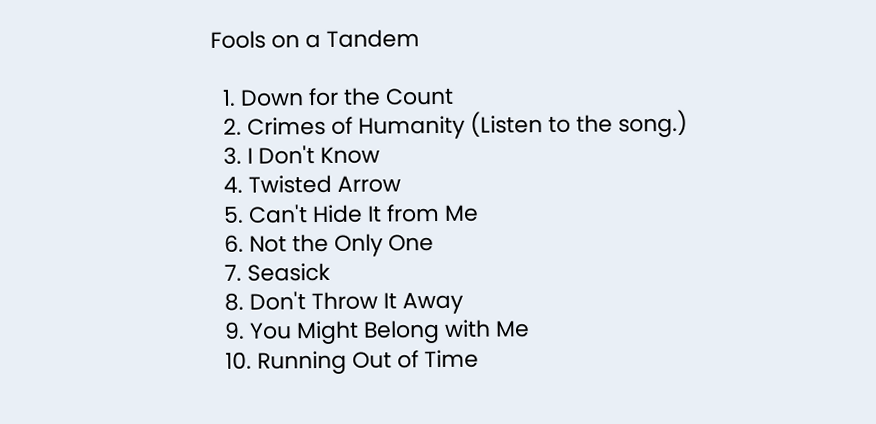Fools on a Tandem

  1. Down for the Count
  2. Crimes of Humanity (Listen to the song.)
  3. I Don't Know
  4. Twisted Arrow
  5. Can't Hide It from Me
  6. Not the Only One
  7. Seasick
  8. Don't Throw It Away
  9. You Might Belong with Me
  10. Running Out of Time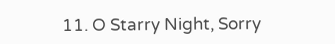11. O Starry Night, Sorry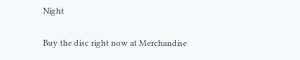Night

Buy the disc right now at Merchandise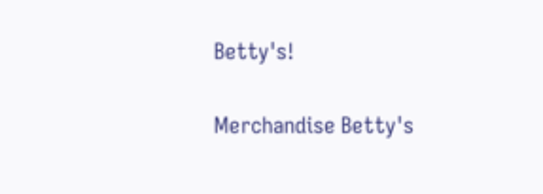Betty's!

Merchandise Betty's